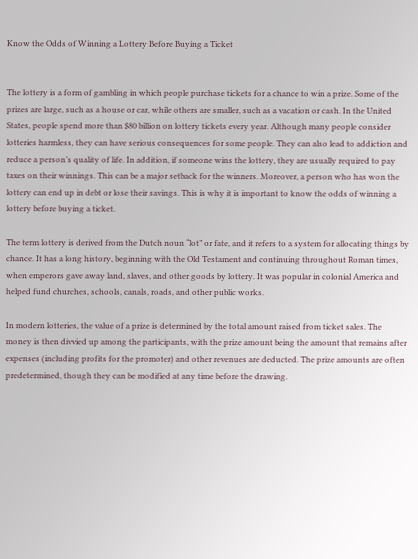Know the Odds of Winning a Lottery Before Buying a Ticket


The lottery is a form of gambling in which people purchase tickets for a chance to win a prize. Some of the prizes are large, such as a house or car, while others are smaller, such as a vacation or cash. In the United States, people spend more than $80 billion on lottery tickets every year. Although many people consider lotteries harmless, they can have serious consequences for some people. They can also lead to addiction and reduce a person’s quality of life. In addition, if someone wins the lottery, they are usually required to pay taxes on their winnings. This can be a major setback for the winners. Moreover, a person who has won the lottery can end up in debt or lose their savings. This is why it is important to know the odds of winning a lottery before buying a ticket.

The term lottery is derived from the Dutch noun “lot” or fate, and it refers to a system for allocating things by chance. It has a long history, beginning with the Old Testament and continuing throughout Roman times, when emperors gave away land, slaves, and other goods by lottery. It was popular in colonial America and helped fund churches, schools, canals, roads, and other public works.

In modern lotteries, the value of a prize is determined by the total amount raised from ticket sales. The money is then divvied up among the participants, with the prize amount being the amount that remains after expenses (including profits for the promoter) and other revenues are deducted. The prize amounts are often predetermined, though they can be modified at any time before the drawing.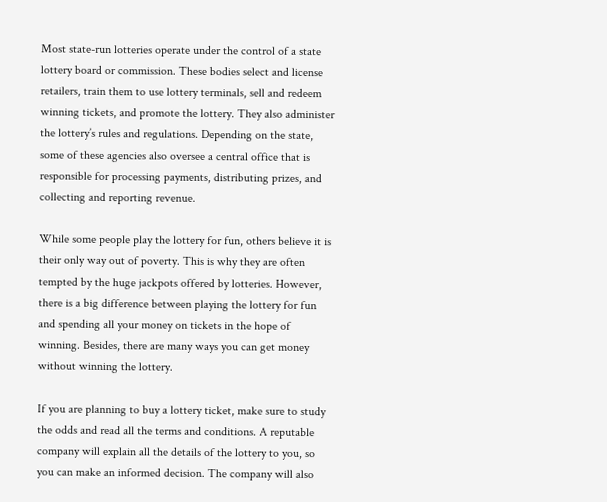Most state-run lotteries operate under the control of a state lottery board or commission. These bodies select and license retailers, train them to use lottery terminals, sell and redeem winning tickets, and promote the lottery. They also administer the lottery’s rules and regulations. Depending on the state, some of these agencies also oversee a central office that is responsible for processing payments, distributing prizes, and collecting and reporting revenue.

While some people play the lottery for fun, others believe it is their only way out of poverty. This is why they are often tempted by the huge jackpots offered by lotteries. However, there is a big difference between playing the lottery for fun and spending all your money on tickets in the hope of winning. Besides, there are many ways you can get money without winning the lottery.

If you are planning to buy a lottery ticket, make sure to study the odds and read all the terms and conditions. A reputable company will explain all the details of the lottery to you, so you can make an informed decision. The company will also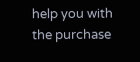help you with the purchase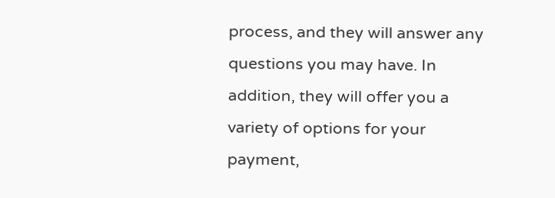process, and they will answer any questions you may have. In addition, they will offer you a variety of options for your payment,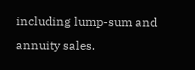including lump-sum and annuity sales.